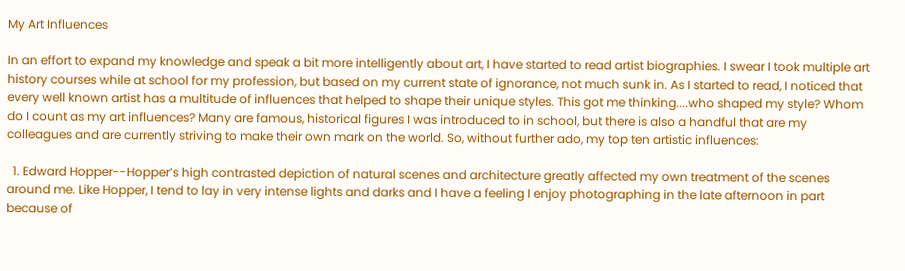My Art Influences

In an effort to expand my knowledge and speak a bit more intelligently about art, I have started to read artist biographies. I swear I took multiple art history courses while at school for my profession, but based on my current state of ignorance, not much sunk in. As I started to read, I noticed that every well known artist has a multitude of influences that helped to shape their unique styles. This got me thinking....who shaped my style? Whom do I count as my art influences? Many are famous, historical figures I was introduced to in school, but there is also a handful that are my colleagues and are currently striving to make their own mark on the world. So, without further ado, my top ten artistic influences:

  1. Edward Hopper--Hopper’s high contrasted depiction of natural scenes and architecture greatly affected my own treatment of the scenes around me. Like Hopper, I tend to lay in very intense lights and darks and I have a feeling I enjoy photographing in the late afternoon in part because of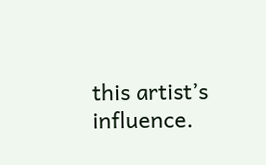this artist’s influence.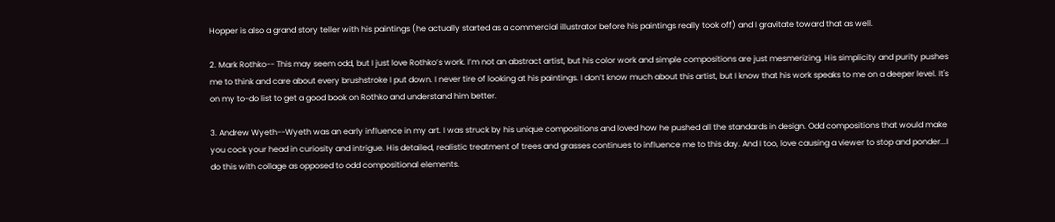Hopper is also a grand story teller with his paintings (he actually started as a commercial illustrator before his paintings really took off) and I gravitate toward that as well.

2. Mark Rothko-- This may seem odd, but I just love Rothko’s work. I’m not an abstract artist, but his color work and simple compositions are just mesmerizing. His simplicity and purity pushes me to think and care about every brushstroke I put down. I never tire of looking at his paintings. I don’t know much about this artist, but I know that his work speaks to me on a deeper level. It's on my to-do list to get a good book on Rothko and understand him better.

3. Andrew Wyeth--Wyeth was an early influence in my art. I was struck by his unique compositions and loved how he pushed all the standards in design. Odd compositions that would make you cock your head in curiosity and intrigue. His detailed, realistic treatment of trees and grasses continues to influence me to this day. And I too, love causing a viewer to stop and ponder...I do this with collage as opposed to odd compositional elements.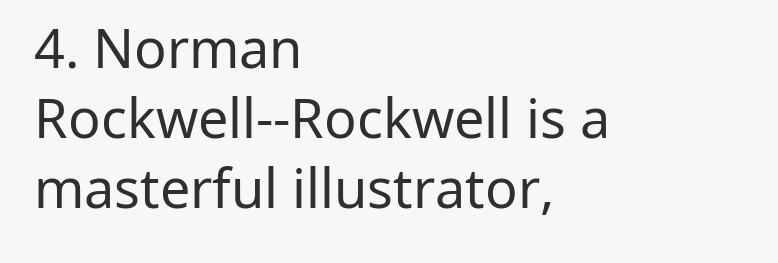4. Norman Rockwell--Rockwell is a masterful illustrator,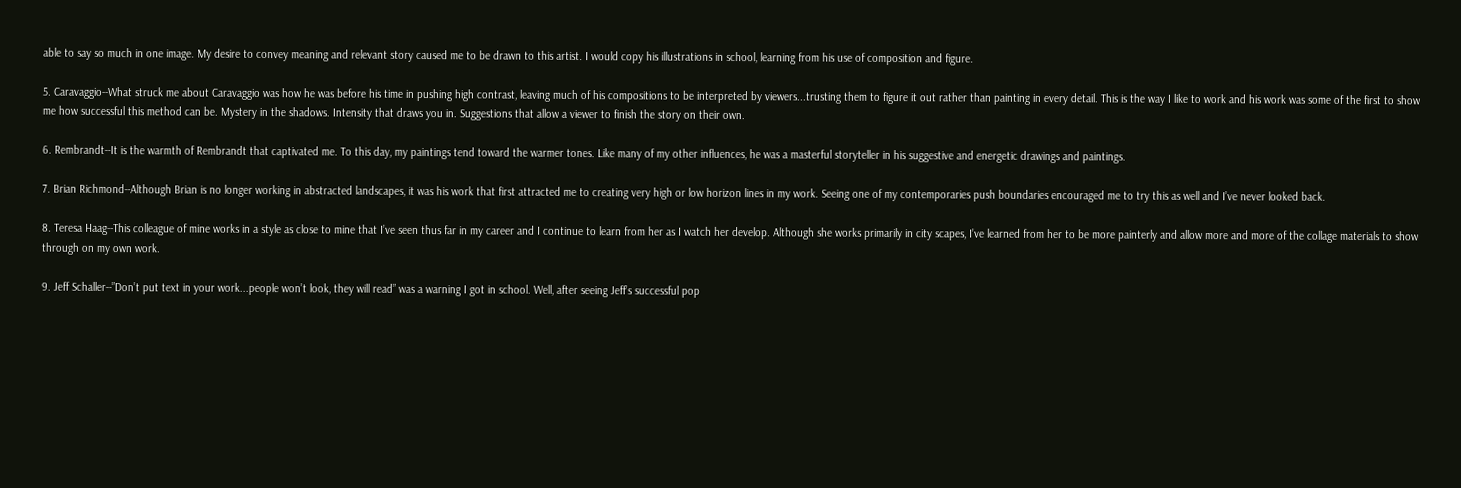able to say so much in one image. My desire to convey meaning and relevant story caused me to be drawn to this artist. I would copy his illustrations in school, learning from his use of composition and figure.

5. Caravaggio--What struck me about Caravaggio was how he was before his time in pushing high contrast, leaving much of his compositions to be interpreted by viewers...trusting them to figure it out rather than painting in every detail. This is the way I like to work and his work was some of the first to show me how successful this method can be. Mystery in the shadows. Intensity that draws you in. Suggestions that allow a viewer to finish the story on their own.

6. Rembrandt--It is the warmth of Rembrandt that captivated me. To this day, my paintings tend toward the warmer tones. Like many of my other influences, he was a masterful storyteller in his suggestive and energetic drawings and paintings.

7. Brian Richmond--Although Brian is no longer working in abstracted landscapes, it was his work that first attracted me to creating very high or low horizon lines in my work. Seeing one of my contemporaries push boundaries encouraged me to try this as well and I’ve never looked back.

8. Teresa Haag--This colleague of mine works in a style as close to mine that I’ve seen thus far in my career and I continue to learn from her as I watch her develop. Although she works primarily in city scapes, I’ve learned from her to be more painterly and allow more and more of the collage materials to show through on my own work.

9. Jeff Schaller--”Don’t put text in your work...people won’t look, they will read” was a warning I got in school. Well, after seeing Jeff’s successful pop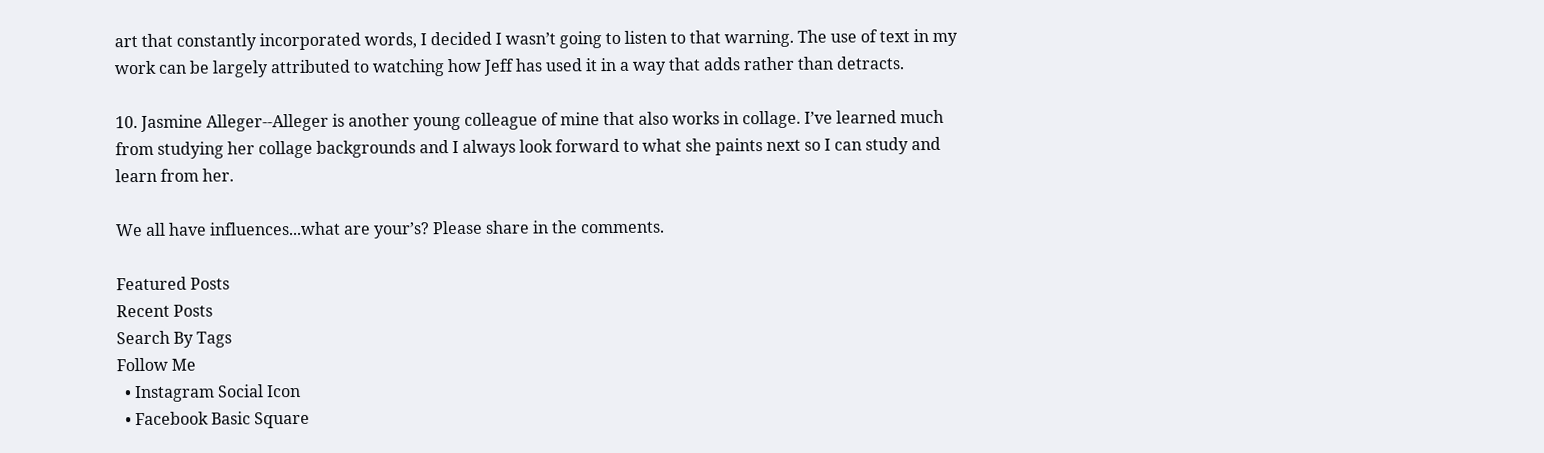art that constantly incorporated words, I decided I wasn’t going to listen to that warning. The use of text in my work can be largely attributed to watching how Jeff has used it in a way that adds rather than detracts.

10. Jasmine Alleger--Alleger is another young colleague of mine that also works in collage. I’ve learned much from studying her collage backgrounds and I always look forward to what she paints next so I can study and learn from her.

We all have influences...what are your’s? Please share in the comments.

Featured Posts
Recent Posts
Search By Tags
Follow Me
  • Instagram Social Icon
  • Facebook Basic Square